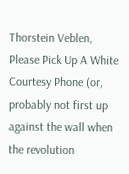Thorstein Veblen, Please Pick Up A White Courtesy Phone (or, probably not first up against the wall when the revolution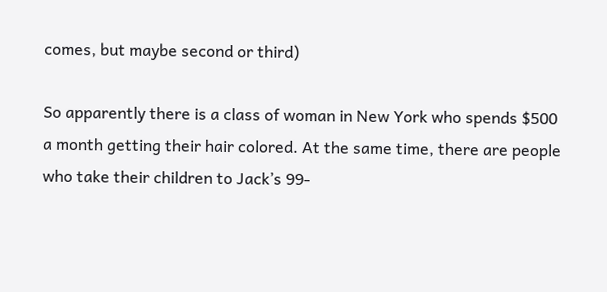comes, but maybe second or third)

So apparently there is a class of woman in New York who spends $500 a month getting their hair colored. At the same time, there are people who take their children to Jack’s 99-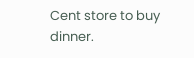Cent store to buy dinner.